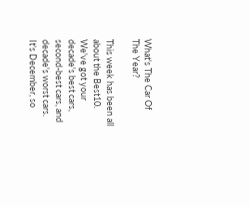What's The Car Of The Year?

This week has been all about the Best10. We've got your decade's best cars, second-best cars, and decade's worst cars. It's December, so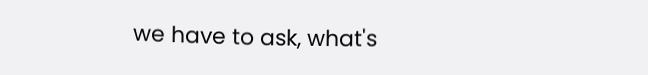we have to ask, what's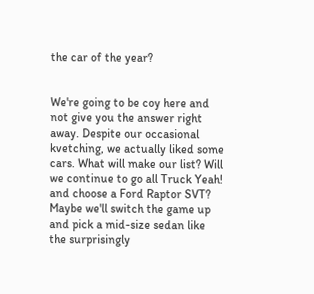the car of the year?


We're going to be coy here and not give you the answer right away. Despite our occasional kvetching, we actually liked some cars. What will make our list? Will we continue to go all Truck Yeah! and choose a Ford Raptor SVT? Maybe we'll switch the game up and pick a mid-size sedan like the surprisingly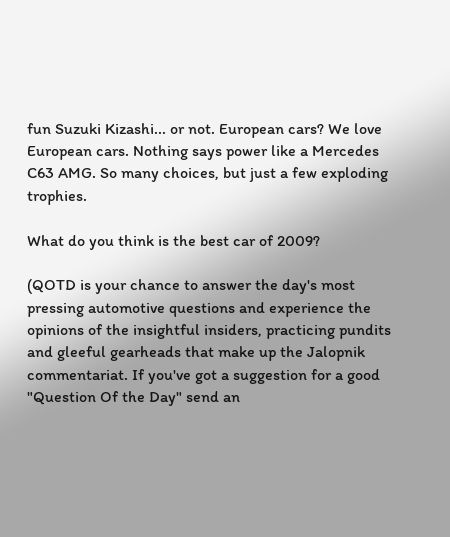fun Suzuki Kizashi... or not. European cars? We love European cars. Nothing says power like a Mercedes C63 AMG. So many choices, but just a few exploding trophies.

What do you think is the best car of 2009?

(QOTD is your chance to answer the day's most pressing automotive questions and experience the opinions of the insightful insiders, practicing pundits and gleeful gearheads that make up the Jalopnik commentariat. If you've got a suggestion for a good "Question Of the Day" send an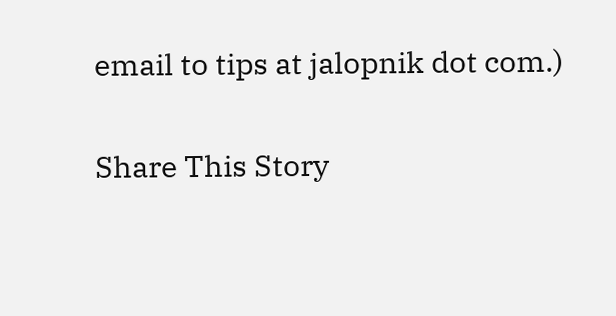email to tips at jalopnik dot com.)

Share This Story